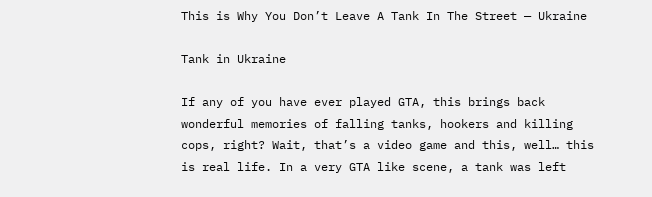This is Why You Don’t Leave A Tank In The Street — Ukraine

Tank in Ukraine

If any of you have ever played GTA, this brings back wonderful memories of falling tanks, hookers and killing cops, right? Wait, that’s a video game and this, well… this is real life. In a very GTA like scene, a tank was left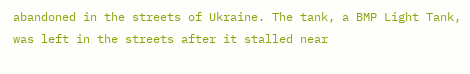abandoned in the streets of Ukraine. The tank, a BMP Light Tank, was left in the streets after it stalled near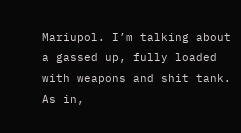Mariupol. I’m talking about a gassed up, fully loaded with weapons and shit tank. As in,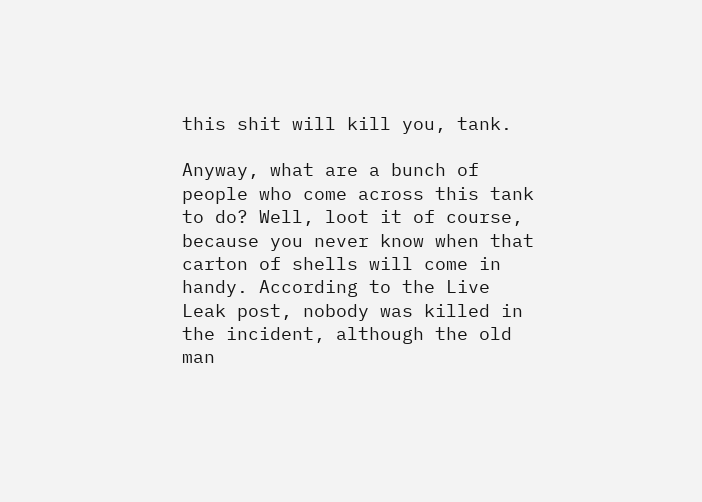this shit will kill you, tank.

Anyway, what are a bunch of people who come across this tank to do? Well, loot it of course, because you never know when that carton of shells will come in handy. According to the Live Leak post, nobody was killed in the incident, although the old man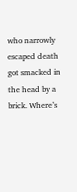who narrowly escaped death got smacked in the head by a brick. Where’s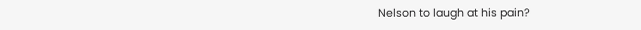Nelson to laugh at his pain?